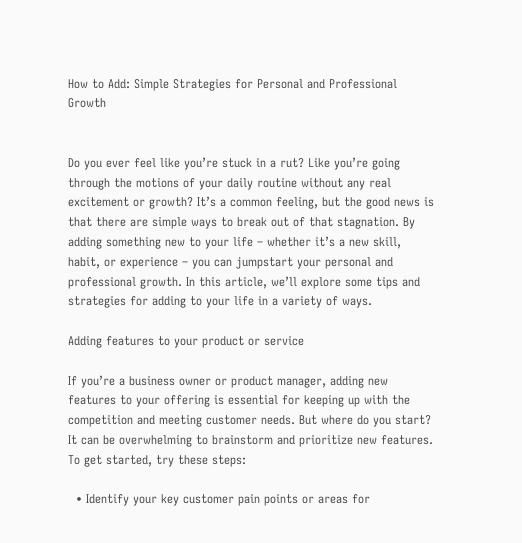How to Add: Simple Strategies for Personal and Professional Growth


Do you ever feel like you’re stuck in a rut? Like you’re going through the motions of your daily routine without any real excitement or growth? It’s a common feeling, but the good news is that there are simple ways to break out of that stagnation. By adding something new to your life – whether it’s a new skill, habit, or experience – you can jumpstart your personal and professional growth. In this article, we’ll explore some tips and strategies for adding to your life in a variety of ways.

Adding features to your product or service

If you’re a business owner or product manager, adding new features to your offering is essential for keeping up with the competition and meeting customer needs. But where do you start? It can be overwhelming to brainstorm and prioritize new features. To get started, try these steps:

  • Identify your key customer pain points or areas for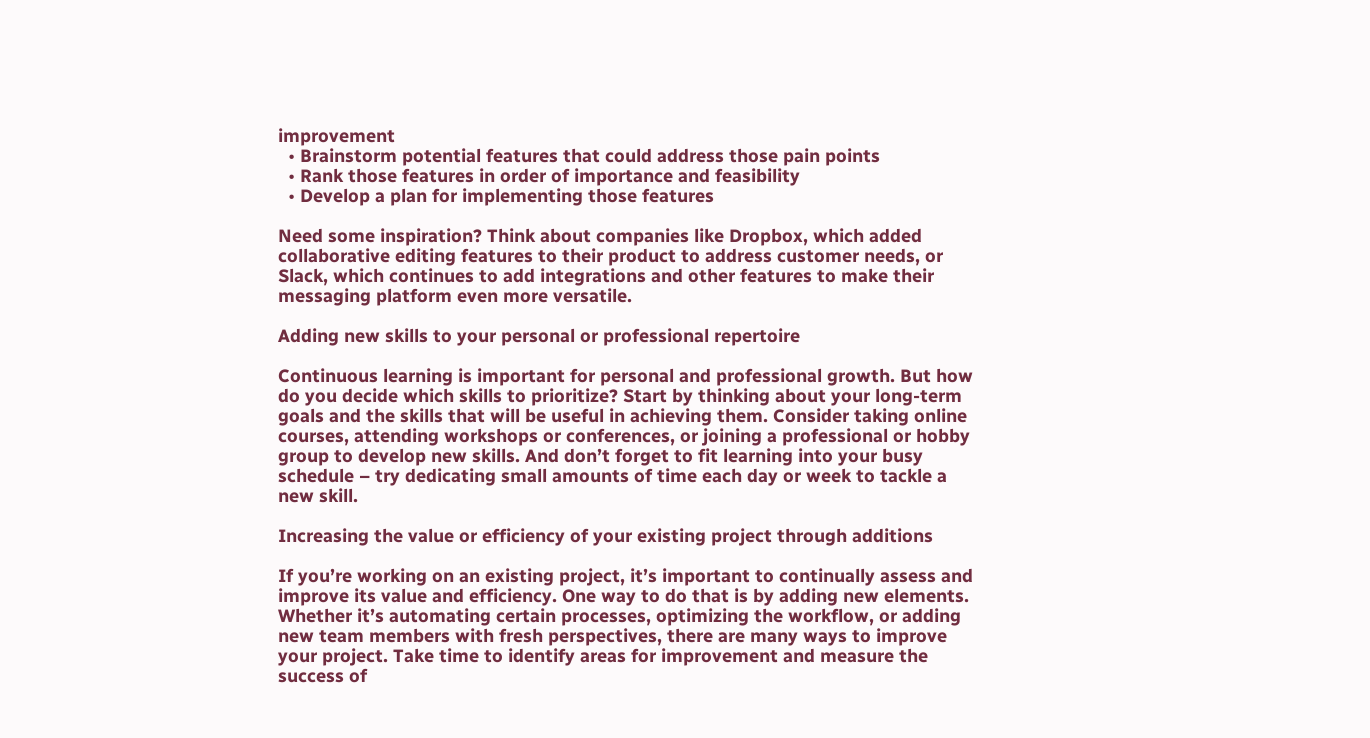improvement
  • Brainstorm potential features that could address those pain points
  • Rank those features in order of importance and feasibility
  • Develop a plan for implementing those features

Need some inspiration? Think about companies like Dropbox, which added collaborative editing features to their product to address customer needs, or Slack, which continues to add integrations and other features to make their messaging platform even more versatile.

Adding new skills to your personal or professional repertoire

Continuous learning is important for personal and professional growth. But how do you decide which skills to prioritize? Start by thinking about your long-term goals and the skills that will be useful in achieving them. Consider taking online courses, attending workshops or conferences, or joining a professional or hobby group to develop new skills. And don’t forget to fit learning into your busy schedule – try dedicating small amounts of time each day or week to tackle a new skill.

Increasing the value or efficiency of your existing project through additions

If you’re working on an existing project, it’s important to continually assess and improve its value and efficiency. One way to do that is by adding new elements. Whether it’s automating certain processes, optimizing the workflow, or adding new team members with fresh perspectives, there are many ways to improve your project. Take time to identify areas for improvement and measure the success of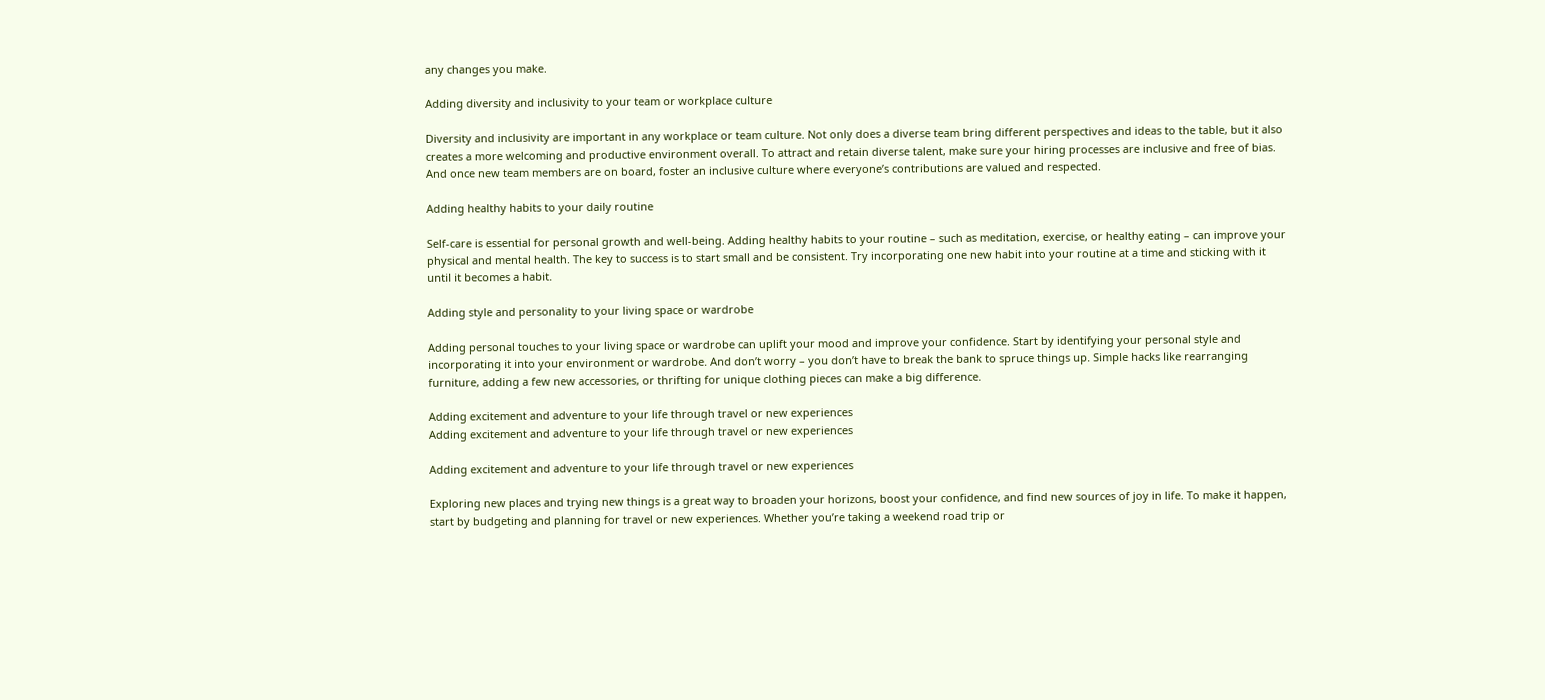any changes you make.

Adding diversity and inclusivity to your team or workplace culture

Diversity and inclusivity are important in any workplace or team culture. Not only does a diverse team bring different perspectives and ideas to the table, but it also creates a more welcoming and productive environment overall. To attract and retain diverse talent, make sure your hiring processes are inclusive and free of bias. And once new team members are on board, foster an inclusive culture where everyone’s contributions are valued and respected.

Adding healthy habits to your daily routine

Self-care is essential for personal growth and well-being. Adding healthy habits to your routine – such as meditation, exercise, or healthy eating – can improve your physical and mental health. The key to success is to start small and be consistent. Try incorporating one new habit into your routine at a time and sticking with it until it becomes a habit.

Adding style and personality to your living space or wardrobe

Adding personal touches to your living space or wardrobe can uplift your mood and improve your confidence. Start by identifying your personal style and incorporating it into your environment or wardrobe. And don’t worry – you don’t have to break the bank to spruce things up. Simple hacks like rearranging furniture, adding a few new accessories, or thrifting for unique clothing pieces can make a big difference.

Adding excitement and adventure to your life through travel or new experiences
Adding excitement and adventure to your life through travel or new experiences

Adding excitement and adventure to your life through travel or new experiences

Exploring new places and trying new things is a great way to broaden your horizons, boost your confidence, and find new sources of joy in life. To make it happen, start by budgeting and planning for travel or new experiences. Whether you’re taking a weekend road trip or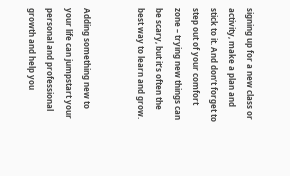signing up for a new class or activity, make a plan and stick to it. And don’t forget to step out of your comfort zone – trying new things can be scary, but it’s often the best way to learn and grow.


Adding something new to your life can jumpstart your personal and professional growth and help you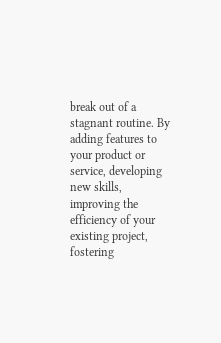break out of a stagnant routine. By adding features to your product or service, developing new skills, improving the efficiency of your existing project, fostering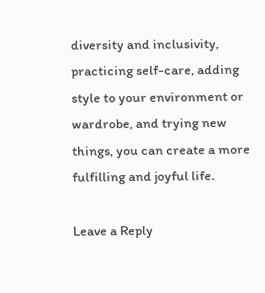diversity and inclusivity, practicing self-care, adding style to your environment or wardrobe, and trying new things, you can create a more fulfilling and joyful life.

Leave a Reply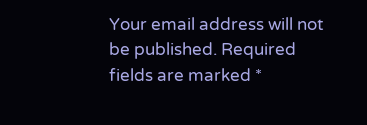Your email address will not be published. Required fields are marked *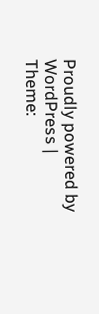Proudly powered by WordPress | Theme: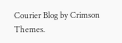Courier Blog by Crimson Themes.